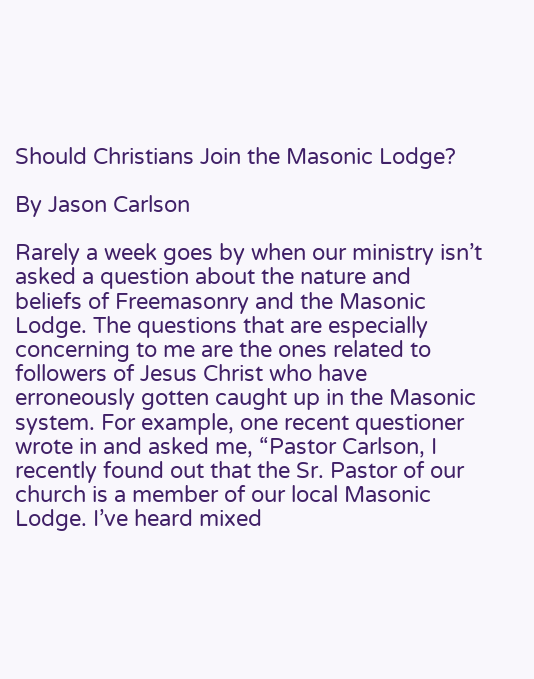Should Christians Join the Masonic Lodge?

By Jason Carlson

Rarely a week goes by when our ministry isn’t asked a question about the nature and beliefs of Freemasonry and the Masonic Lodge. The questions that are especially concerning to me are the ones related to followers of Jesus Christ who have erroneously gotten caught up in the Masonic system. For example, one recent questioner wrote in and asked me, “Pastor Carlson, I recently found out that the Sr. Pastor of our church is a member of our local Masonic Lodge. I’ve heard mixed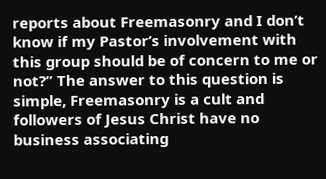reports about Freemasonry and I don’t know if my Pastor’s involvement with this group should be of concern to me or not?” The answer to this question is simple, Freemasonry is a cult and followers of Jesus Christ have no business associating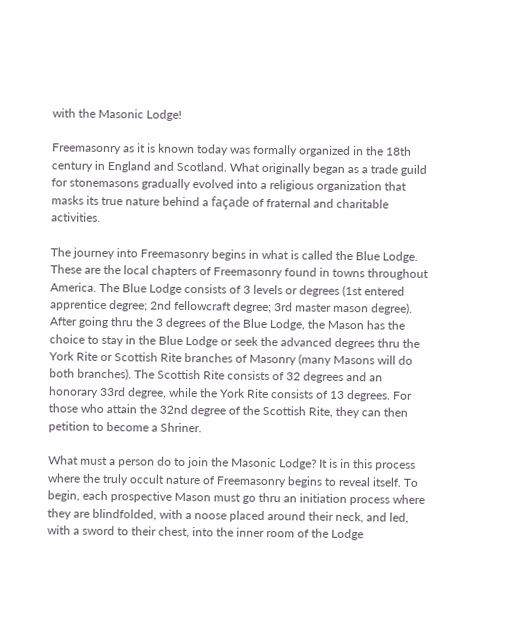with the Masonic Lodge!

Freemasonry as it is known today was formally organized in the 18th century in England and Scotland. What originally began as a trade guild for stonemasons gradually evolved into a religious organization that masks its true nature behind a façade of fraternal and charitable activities.

The journey into Freemasonry begins in what is called the Blue Lodge. These are the local chapters of Freemasonry found in towns throughout America. The Blue Lodge consists of 3 levels or degrees (1st entered apprentice degree; 2nd fellowcraft degree; 3rd master mason degree). After going thru the 3 degrees of the Blue Lodge, the Mason has the choice to stay in the Blue Lodge or seek the advanced degrees thru the York Rite or Scottish Rite branches of Masonry (many Masons will do both branches). The Scottish Rite consists of 32 degrees and an honorary 33rd degree, while the York Rite consists of 13 degrees. For those who attain the 32nd degree of the Scottish Rite, they can then petition to become a Shriner.

What must a person do to join the Masonic Lodge? It is in this process where the truly occult nature of Freemasonry begins to reveal itself. To begin, each prospective Mason must go thru an initiation process where they are blindfolded, with a noose placed around their neck, and led, with a sword to their chest, into the inner room of the Lodge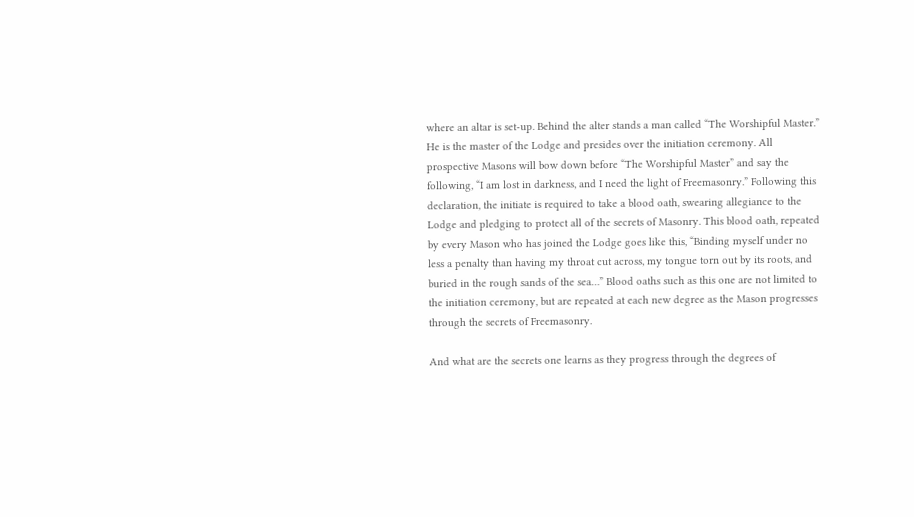where an altar is set-up. Behind the alter stands a man called “The Worshipful Master.” He is the master of the Lodge and presides over the initiation ceremony. All prospective Masons will bow down before “The Worshipful Master” and say the following, “I am lost in darkness, and I need the light of Freemasonry.” Following this declaration, the initiate is required to take a blood oath, swearing allegiance to the Lodge and pledging to protect all of the secrets of Masonry. This blood oath, repeated by every Mason who has joined the Lodge goes like this, “Binding myself under no less a penalty than having my throat cut across, my tongue torn out by its roots, and buried in the rough sands of the sea…” Blood oaths such as this one are not limited to the initiation ceremony, but are repeated at each new degree as the Mason progresses through the secrets of Freemasonry.

And what are the secrets one learns as they progress through the degrees of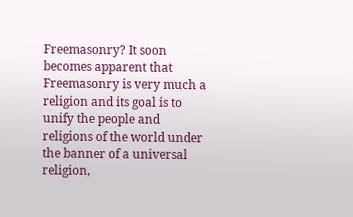Freemasonry? It soon becomes apparent that Freemasonry is very much a religion and its goal is to unify the people and religions of the world under the banner of a universal religion,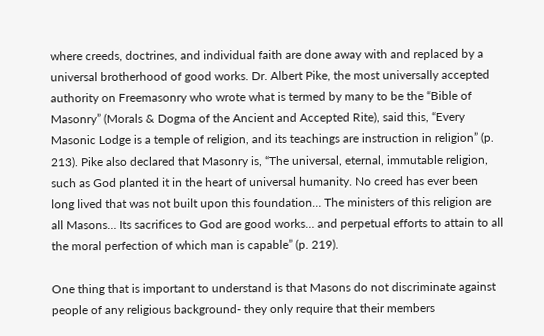where creeds, doctrines, and individual faith are done away with and replaced by a universal brotherhood of good works. Dr. Albert Pike, the most universally accepted authority on Freemasonry who wrote what is termed by many to be the “Bible of Masonry” (Morals & Dogma of the Ancient and Accepted Rite), said this, “Every Masonic Lodge is a temple of religion, and its teachings are instruction in religion” (p. 213). Pike also declared that Masonry is, “The universal, eternal, immutable religion, such as God planted it in the heart of universal humanity. No creed has ever been long lived that was not built upon this foundation… The ministers of this religion are all Masons… Its sacrifices to God are good works… and perpetual efforts to attain to all the moral perfection of which man is capable” (p. 219).

One thing that is important to understand is that Masons do not discriminate against people of any religious background- they only require that their members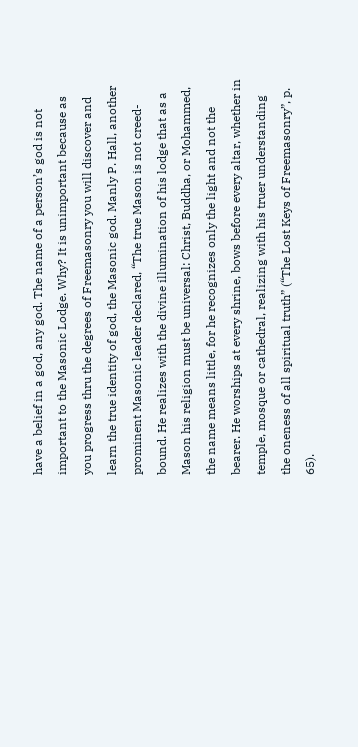have a belief in a god, any god. The name of a person’s god is not important to the Masonic Lodge. Why? It is unimportant because as you progress thru the degrees of Freemasonry you will discover and learn the true identity of god, the Masonic god. Manly P. Hall, another prominent Masonic leader declared, “The true Mason is not creed-bound. He realizes with the divine illumination of his lodge that as a Mason his religion must be universal: Christ, Buddha, or Mohammed, the name means little, for he recognizes only the light and not the bearer. He worships at every shrine, bows before every altar, whether in temple, mosque or cathedral, realizing with his truer understanding the oneness of all spiritual truth” (“The Lost Keys of Freemasonry”, p. 65).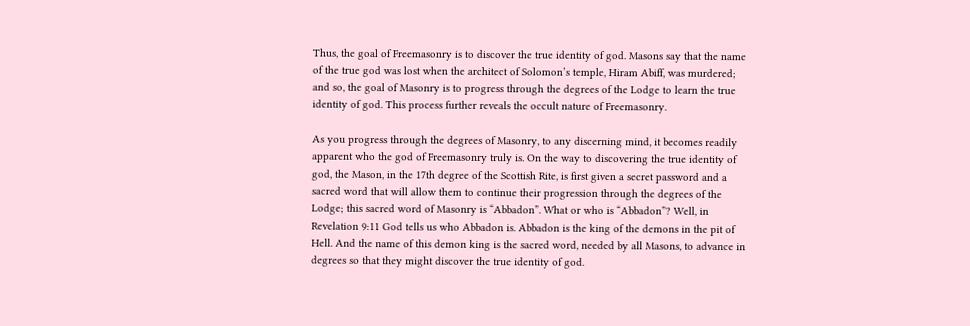Thus, the goal of Freemasonry is to discover the true identity of god. Masons say that the name of the true god was lost when the architect of Solomon’s temple, Hiram Abiff, was murdered; and so, the goal of Masonry is to progress through the degrees of the Lodge to learn the true identity of god. This process further reveals the occult nature of Freemasonry.

As you progress through the degrees of Masonry, to any discerning mind, it becomes readily apparent who the god of Freemasonry truly is. On the way to discovering the true identity of god, the Mason, in the 17th degree of the Scottish Rite, is first given a secret password and a sacred word that will allow them to continue their progression through the degrees of the Lodge; this sacred word of Masonry is “Abbadon”. What or who is “Abbadon”? Well, in Revelation 9:11 God tells us who Abbadon is. Abbadon is the king of the demons in the pit of Hell. And the name of this demon king is the sacred word, needed by all Masons, to advance in degrees so that they might discover the true identity of god.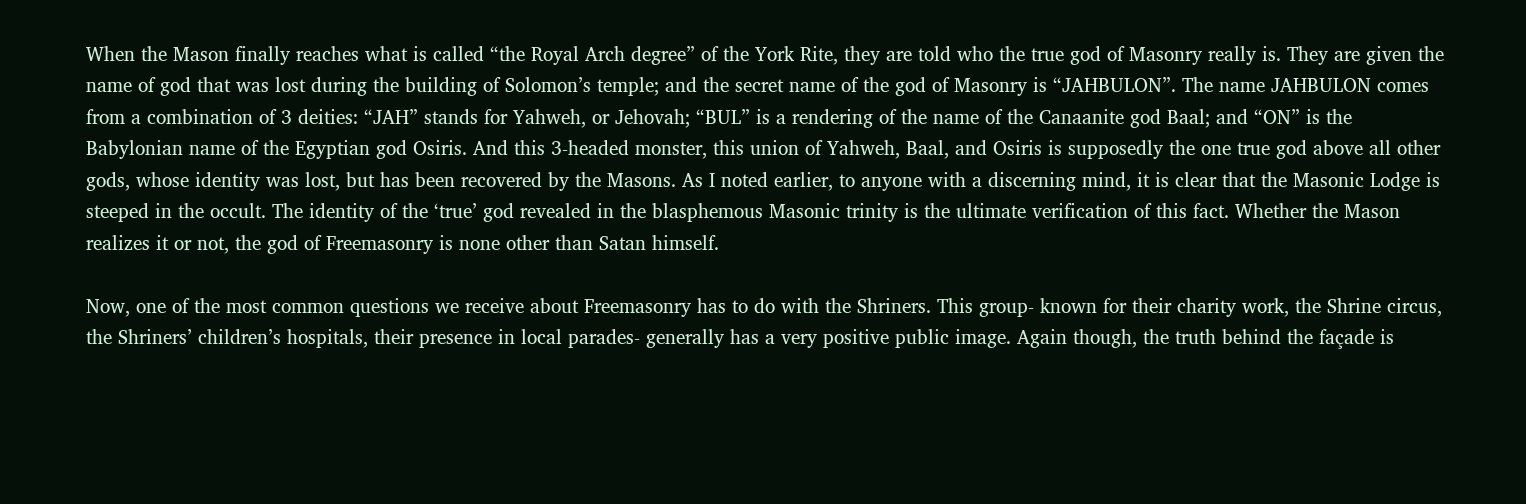When the Mason finally reaches what is called “the Royal Arch degree” of the York Rite, they are told who the true god of Masonry really is. They are given the name of god that was lost during the building of Solomon’s temple; and the secret name of the god of Masonry is “JAHBULON”. The name JAHBULON comes from a combination of 3 deities: “JAH” stands for Yahweh, or Jehovah; “BUL” is a rendering of the name of the Canaanite god Baal; and “ON” is the Babylonian name of the Egyptian god Osiris. And this 3-headed monster, this union of Yahweh, Baal, and Osiris is supposedly the one true god above all other gods, whose identity was lost, but has been recovered by the Masons. As I noted earlier, to anyone with a discerning mind, it is clear that the Masonic Lodge is steeped in the occult. The identity of the ‘true’ god revealed in the blasphemous Masonic trinity is the ultimate verification of this fact. Whether the Mason realizes it or not, the god of Freemasonry is none other than Satan himself.

Now, one of the most common questions we receive about Freemasonry has to do with the Shriners. This group- known for their charity work, the Shrine circus, the Shriners’ children’s hospitals, their presence in local parades- generally has a very positive public image. Again though, the truth behind the façade is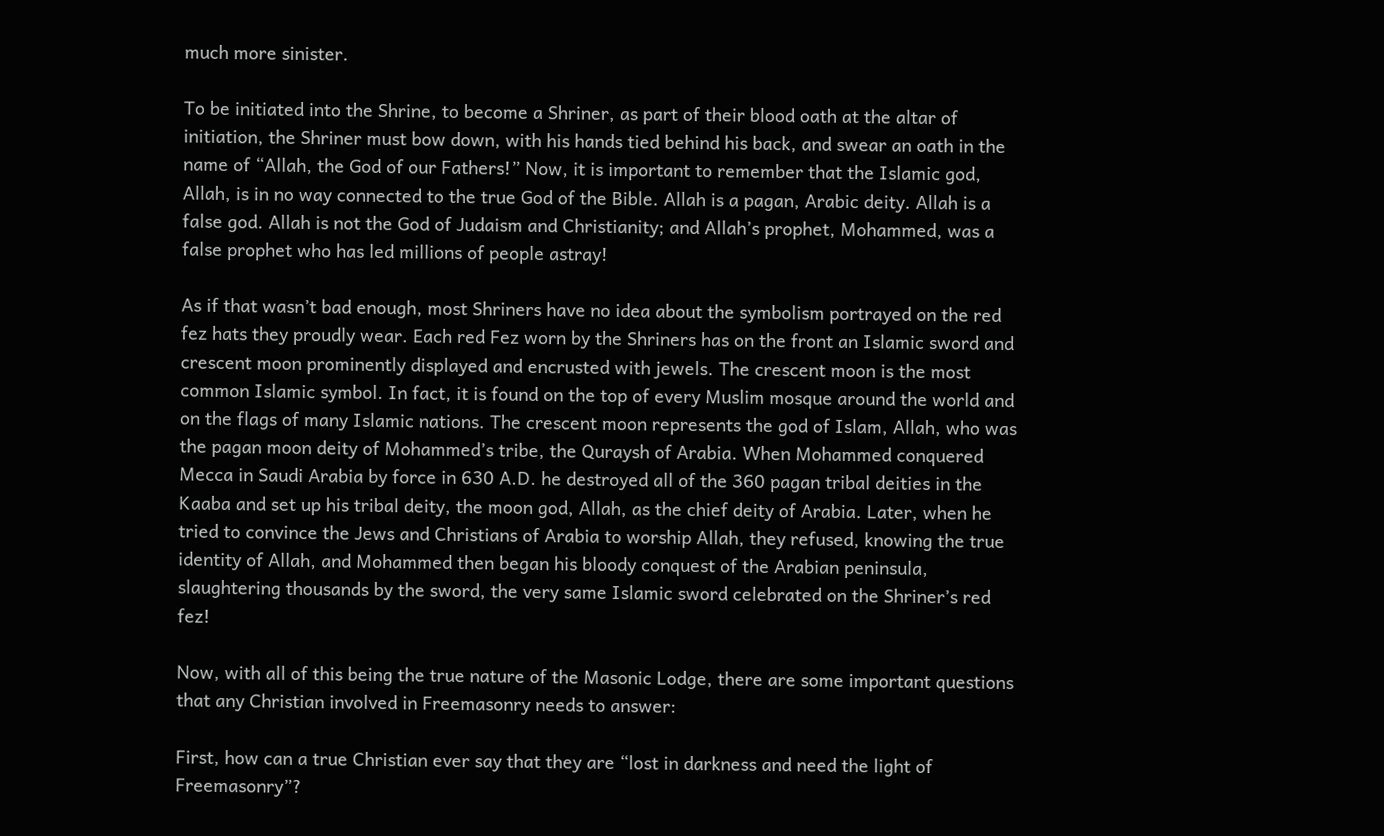much more sinister.

To be initiated into the Shrine, to become a Shriner, as part of their blood oath at the altar of initiation, the Shriner must bow down, with his hands tied behind his back, and swear an oath in the name of “Allah, the God of our Fathers!” Now, it is important to remember that the Islamic god, Allah, is in no way connected to the true God of the Bible. Allah is a pagan, Arabic deity. Allah is a false god. Allah is not the God of Judaism and Christianity; and Allah’s prophet, Mohammed, was a false prophet who has led millions of people astray!

As if that wasn’t bad enough, most Shriners have no idea about the symbolism portrayed on the red fez hats they proudly wear. Each red Fez worn by the Shriners has on the front an Islamic sword and crescent moon prominently displayed and encrusted with jewels. The crescent moon is the most common Islamic symbol. In fact, it is found on the top of every Muslim mosque around the world and on the flags of many Islamic nations. The crescent moon represents the god of Islam, Allah, who was the pagan moon deity of Mohammed’s tribe, the Quraysh of Arabia. When Mohammed conquered Mecca in Saudi Arabia by force in 630 A.D. he destroyed all of the 360 pagan tribal deities in the Kaaba and set up his tribal deity, the moon god, Allah, as the chief deity of Arabia. Later, when he tried to convince the Jews and Christians of Arabia to worship Allah, they refused, knowing the true identity of Allah, and Mohammed then began his bloody conquest of the Arabian peninsula, slaughtering thousands by the sword, the very same Islamic sword celebrated on the Shriner’s red fez!

Now, with all of this being the true nature of the Masonic Lodge, there are some important questions that any Christian involved in Freemasonry needs to answer:

First, how can a true Christian ever say that they are “lost in darkness and need the light of Freemasonry”?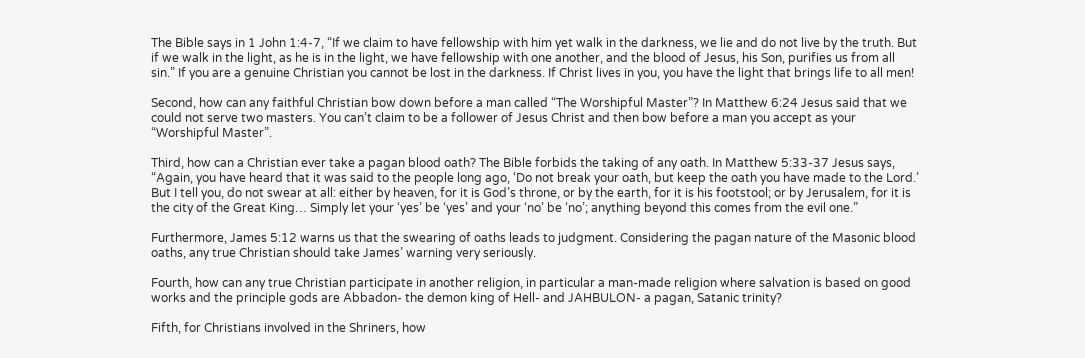The Bible says in 1 John 1:4-7, “If we claim to have fellowship with him yet walk in the darkness, we lie and do not live by the truth. But if we walk in the light, as he is in the light, we have fellowship with one another, and the blood of Jesus, his Son, purifies us from all sin.” If you are a genuine Christian you cannot be lost in the darkness. If Christ lives in you, you have the light that brings life to all men!

Second, how can any faithful Christian bow down before a man called “The Worshipful Master”? In Matthew 6:24 Jesus said that we could not serve two masters. You can’t claim to be a follower of Jesus Christ and then bow before a man you accept as your “Worshipful Master”.

Third, how can a Christian ever take a pagan blood oath? The Bible forbids the taking of any oath. In Matthew 5:33-37 Jesus says, “Again, you have heard that it was said to the people long ago, ‘Do not break your oath, but keep the oath you have made to the Lord.’ But I tell you, do not swear at all: either by heaven, for it is God’s throne, or by the earth, for it is his footstool; or by Jerusalem, for it is the city of the Great King… Simply let your ‘yes’ be ‘yes’ and your ‘no’ be ‘no’; anything beyond this comes from the evil one.”

Furthermore, James 5:12 warns us that the swearing of oaths leads to judgment. Considering the pagan nature of the Masonic blood oaths, any true Christian should take James’ warning very seriously.

Fourth, how can any true Christian participate in another religion, in particular a man-made religion where salvation is based on good works and the principle gods are Abbadon- the demon king of Hell- and JAHBULON- a pagan, Satanic trinity?

Fifth, for Christians involved in the Shriners, how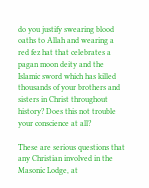do you justify swearing blood oaths to Allah and wearing a red fez hat that celebrates a pagan moon deity and the Islamic sword which has killed thousands of your brothers and sisters in Christ throughout history? Does this not trouble your conscience at all?

These are serious questions that any Christian involved in the Masonic Lodge, at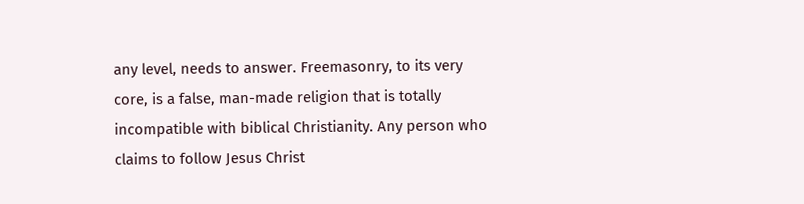any level, needs to answer. Freemasonry, to its very core, is a false, man-made religion that is totally incompatible with biblical Christianity. Any person who claims to follow Jesus Christ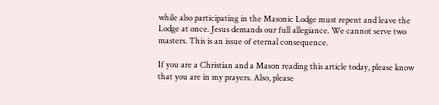while also participating in the Masonic Lodge must repent and leave the Lodge at once. Jesus demands our full allegiance. We cannot serve two masters. This is an issue of eternal consequence.

If you are a Christian and a Mason reading this article today, please know that you are in my prayers. Also, please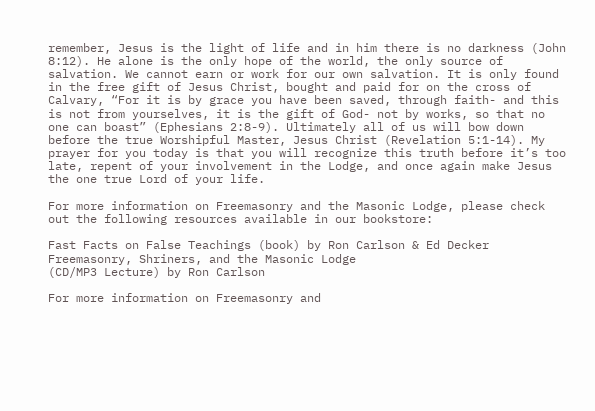remember, Jesus is the light of life and in him there is no darkness (John 8:12). He alone is the only hope of the world, the only source of salvation. We cannot earn or work for our own salvation. It is only found in the free gift of Jesus Christ, bought and paid for on the cross of Calvary, “For it is by grace you have been saved, through faith- and this is not from yourselves, it is the gift of God- not by works, so that no one can boast” (Ephesians 2:8-9). Ultimately all of us will bow down before the true Worshipful Master, Jesus Christ (Revelation 5:1-14). My prayer for you today is that you will recognize this truth before it’s too late, repent of your involvement in the Lodge, and once again make Jesus the one true Lord of your life.

For more information on Freemasonry and the Masonic Lodge, please check out the following resources available in our bookstore:

Fast Facts on False Teachings (book) by Ron Carlson & Ed Decker
Freemasonry, Shriners, and the Masonic Lodge
(CD/MP3 Lecture) by Ron Carlson

For more information on Freemasonry and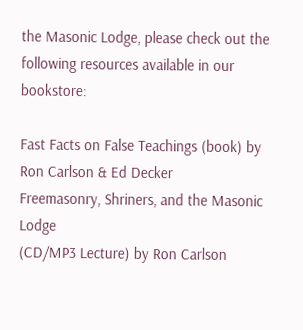the Masonic Lodge, please check out the following resources available in our bookstore:

Fast Facts on False Teachings (book) by Ron Carlson & Ed Decker
Freemasonry, Shriners, and the Masonic Lodge
(CD/MP3 Lecture) by Ron Carlson